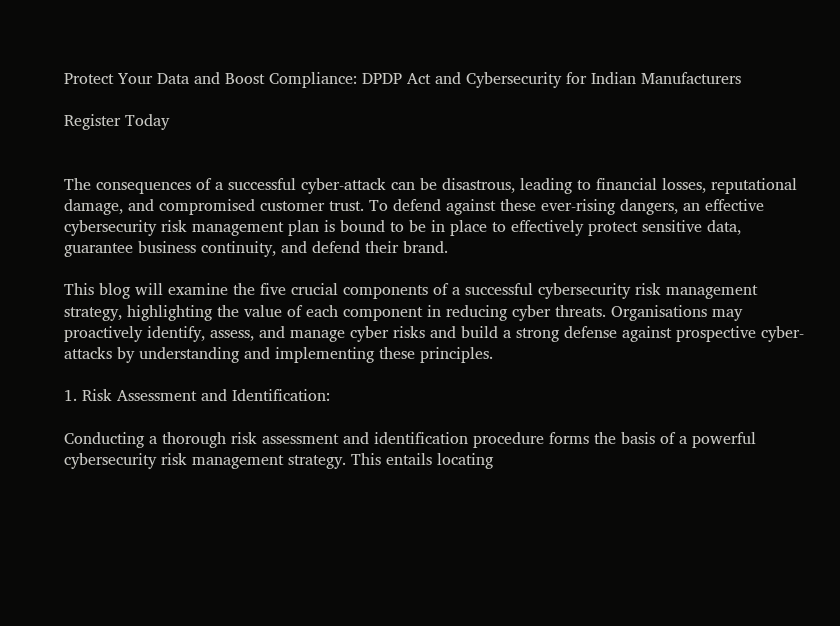Protect Your Data and Boost Compliance: DPDP Act and Cybersecurity for Indian Manufacturers

Register Today


The consequences of a successful cyber-attack can be disastrous, leading to financial losses, reputational damage, and compromised customer trust. To defend against these ever-rising dangers, an effective cybersecurity risk management plan is bound to be in place to effectively protect sensitive data, guarantee business continuity, and defend their brand.

This blog will examine the five crucial components of a successful cybersecurity risk management strategy, highlighting the value of each component in reducing cyber threats. Organisations may proactively identify, assess, and manage cyber risks and build a strong defense against prospective cyber-attacks by understanding and implementing these principles.

1. Risk Assessment and Identification:

Conducting a thorough risk assessment and identification procedure forms the basis of a powerful cybersecurity risk management strategy. This entails locating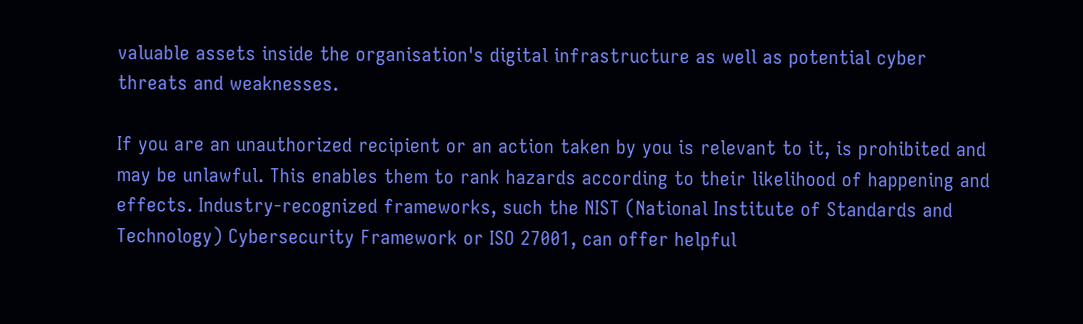valuable assets inside the organisation's digital infrastructure as well as potential cyber threats and weaknesses.

If you are an unauthorized recipient or an action taken by you is relevant to it, is prohibited and may be unlawful. This enables them to rank hazards according to their likelihood of happening and effects. Industry-recognized frameworks, such the NIST (National Institute of Standards and Technology) Cybersecurity Framework or ISO 27001, can offer helpful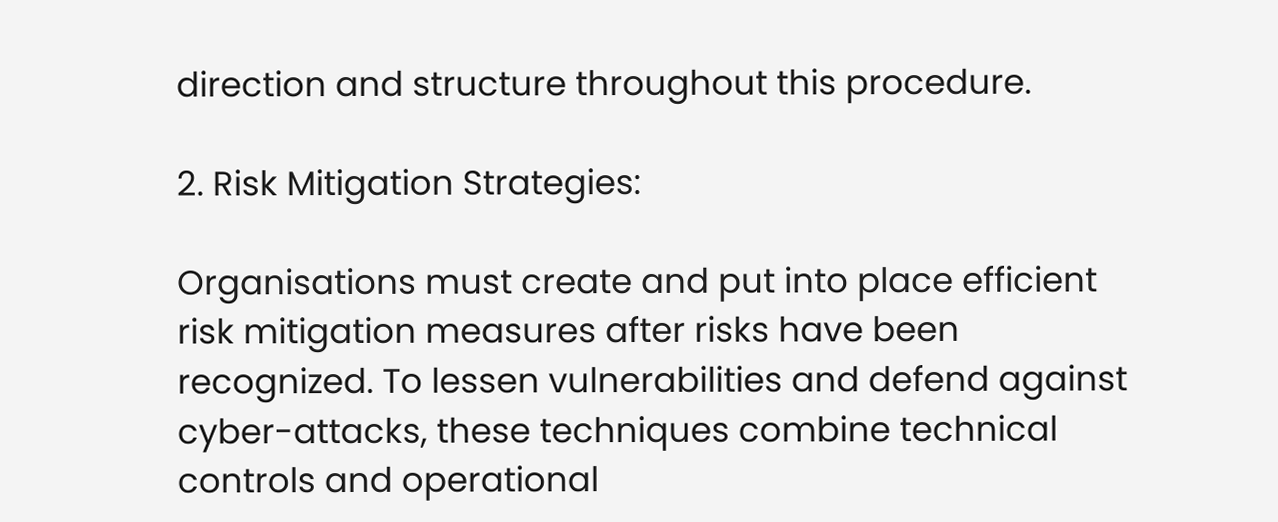direction and structure throughout this procedure.

2. Risk Mitigation Strategies:

Organisations must create and put into place efficient risk mitigation measures after risks have been recognized. To lessen vulnerabilities and defend against cyber-attacks, these techniques combine technical controls and operational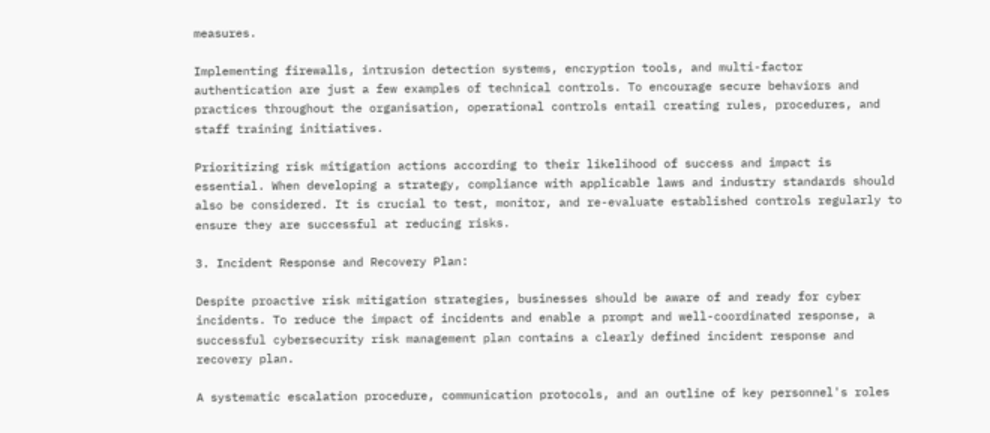measures.

Implementing firewalls, intrusion detection systems, encryption tools, and multi-factor authentication are just a few examples of technical controls. To encourage secure behaviors and practices throughout the organisation, operational controls entail creating rules, procedures, and staff training initiatives.

Prioritizing risk mitigation actions according to their likelihood of success and impact is essential. When developing a strategy, compliance with applicable laws and industry standards should also be considered. It is crucial to test, monitor, and re-evaluate established controls regularly to ensure they are successful at reducing risks.

3. Incident Response and Recovery Plan:

Despite proactive risk mitigation strategies, businesses should be aware of and ready for cyber incidents. To reduce the impact of incidents and enable a prompt and well-coordinated response, a successful cybersecurity risk management plan contains a clearly defined incident response and recovery plan.

A systematic escalation procedure, communication protocols, and an outline of key personnel's roles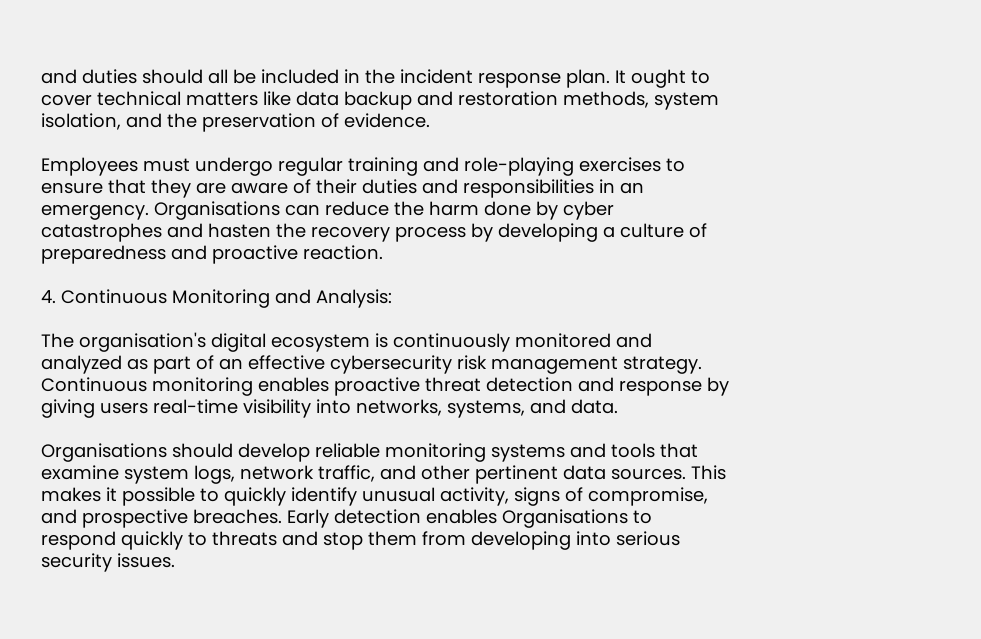and duties should all be included in the incident response plan. It ought to cover technical matters like data backup and restoration methods, system isolation, and the preservation of evidence.

Employees must undergo regular training and role-playing exercises to ensure that they are aware of their duties and responsibilities in an emergency. Organisations can reduce the harm done by cyber catastrophes and hasten the recovery process by developing a culture of preparedness and proactive reaction.

4. Continuous Monitoring and Analysis:

The organisation's digital ecosystem is continuously monitored and analyzed as part of an effective cybersecurity risk management strategy. Continuous monitoring enables proactive threat detection and response by giving users real-time visibility into networks, systems, and data.

Organisations should develop reliable monitoring systems and tools that examine system logs, network traffic, and other pertinent data sources. This makes it possible to quickly identify unusual activity, signs of compromise, and prospective breaches. Early detection enables Organisations to respond quickly to threats and stop them from developing into serious security issues.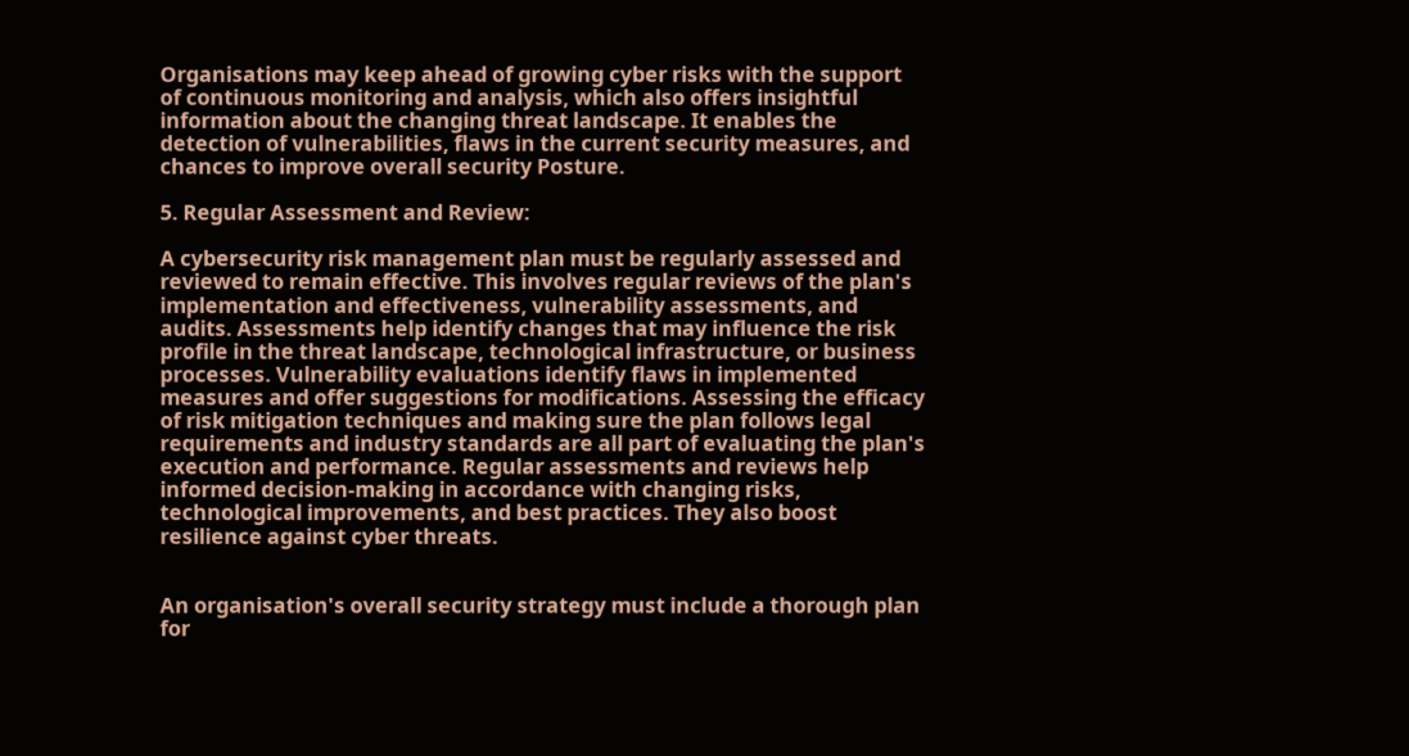Organisations may keep ahead of growing cyber risks with the support of continuous monitoring and analysis, which also offers insightful information about the changing threat landscape. It enables the detection of vulnerabilities, flaws in the current security measures, and chances to improve overall security Posture.

5. Regular Assessment and Review:

A cybersecurity risk management plan must be regularly assessed and reviewed to remain effective. This involves regular reviews of the plan's implementation and effectiveness, vulnerability assessments, and audits. Assessments help identify changes that may influence the risk profile in the threat landscape, technological infrastructure, or business processes. Vulnerability evaluations identify flaws in implemented measures and offer suggestions for modifications. Assessing the efficacy of risk mitigation techniques and making sure the plan follows legal requirements and industry standards are all part of evaluating the plan's execution and performance. Regular assessments and reviews help informed decision-making in accordance with changing risks, technological improvements, and best practices. They also boost resilience against cyber threats.


An organisation's overall security strategy must include a thorough plan for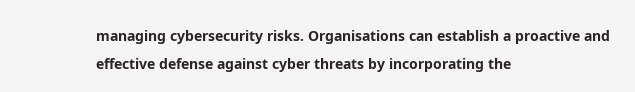managing cybersecurity risks. Organisations can establish a proactive and effective defense against cyber threats by incorporating the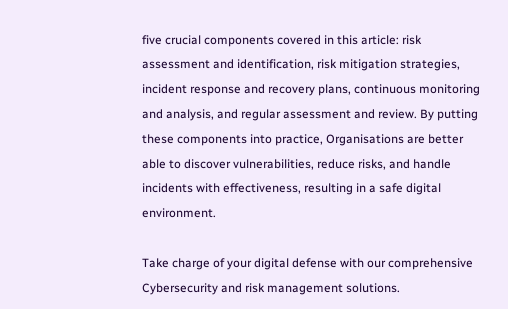five crucial components covered in this article: risk assessment and identification, risk mitigation strategies, incident response and recovery plans, continuous monitoring and analysis, and regular assessment and review. By putting these components into practice, Organisations are better able to discover vulnerabilities, reduce risks, and handle incidents with effectiveness, resulting in a safe digital environment.

Take charge of your digital defense with our comprehensive Cybersecurity and risk management solutions.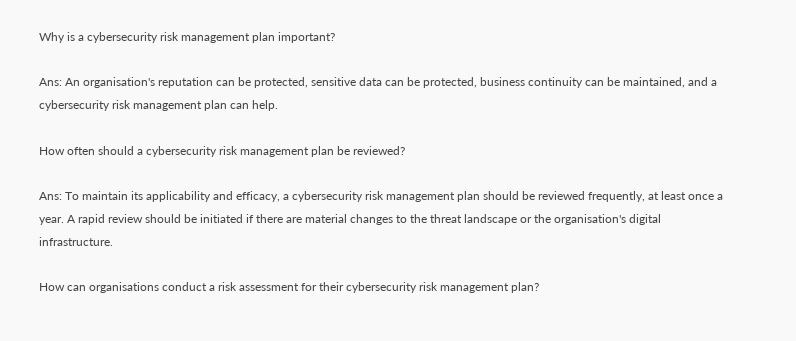Why is a cybersecurity risk management plan important?

Ans: An organisation's reputation can be protected, sensitive data can be protected, business continuity can be maintained, and a cybersecurity risk management plan can help.

How often should a cybersecurity risk management plan be reviewed?

Ans: To maintain its applicability and efficacy, a cybersecurity risk management plan should be reviewed frequently, at least once a year. A rapid review should be initiated if there are material changes to the threat landscape or the organisation's digital infrastructure.

How can organisations conduct a risk assessment for their cybersecurity risk management plan?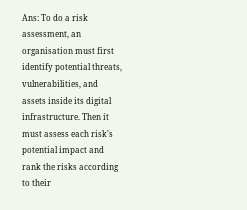Ans: To do a risk assessment, an organisation must first identify potential threats, vulnerabilities, and assets inside its digital infrastructure. Then it must assess each risk's potential impact and rank the risks according to their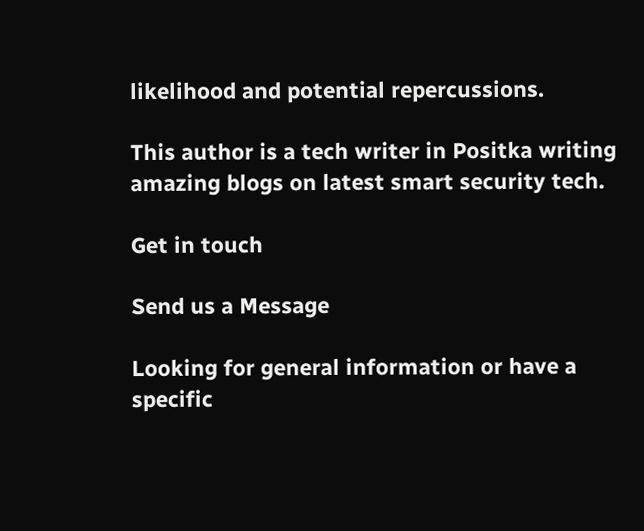likelihood and potential repercussions.

This author is a tech writer in Positka writing amazing blogs on latest smart security tech.

Get in touch

Send us a Message

Looking for general information or have a specific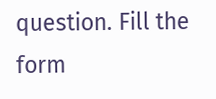question. Fill the form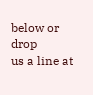below or drop
us a line at